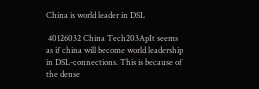China is world leader in DSL

 40126032 China Tech203ApIt seems as if china will become world leadership in DSL-connections. This is because of the dense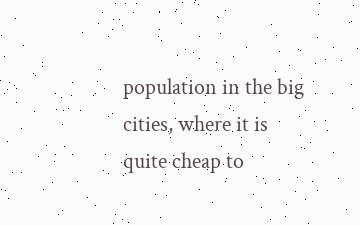population in the big cities, where it is quite cheap to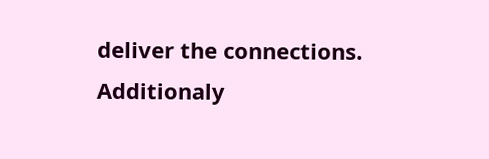deliver the connections. Additionaly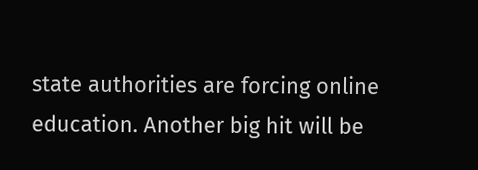state authorities are forcing online education. Another big hit will be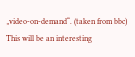„video-on-demand“. (taken from bbc) This will be an interesting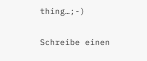thing…;-)

Schreibe einen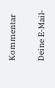Kommentar

Deine E-Mail-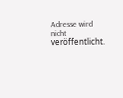Adresse wird nicht veröffentlicht.